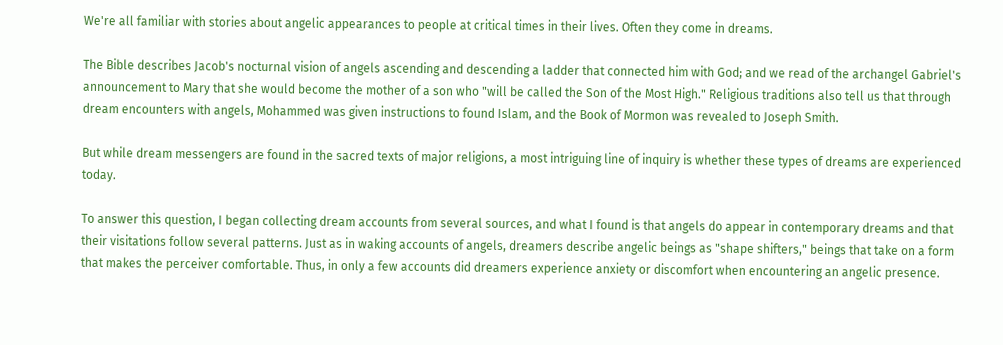We're all familiar with stories about angelic appearances to people at critical times in their lives. Often they come in dreams.

The Bible describes Jacob's nocturnal vision of angels ascending and descending a ladder that connected him with God; and we read of the archangel Gabriel's announcement to Mary that she would become the mother of a son who "will be called the Son of the Most High." Religious traditions also tell us that through dream encounters with angels, Mohammed was given instructions to found Islam, and the Book of Mormon was revealed to Joseph Smith.

But while dream messengers are found in the sacred texts of major religions, a most intriguing line of inquiry is whether these types of dreams are experienced today.

To answer this question, I began collecting dream accounts from several sources, and what I found is that angels do appear in contemporary dreams and that their visitations follow several patterns. Just as in waking accounts of angels, dreamers describe angelic beings as "shape shifters," beings that take on a form that makes the perceiver comfortable. Thus, in only a few accounts did dreamers experience anxiety or discomfort when encountering an angelic presence.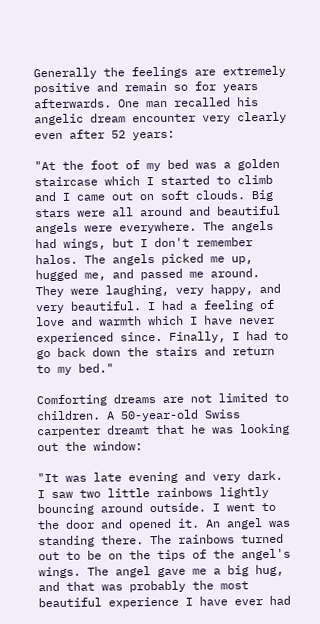Generally the feelings are extremely positive and remain so for years afterwards. One man recalled his angelic dream encounter very clearly even after 52 years:

"At the foot of my bed was a golden staircase which I started to climb and I came out on soft clouds. Big stars were all around and beautiful angels were everywhere. The angels had wings, but I don't remember halos. The angels picked me up, hugged me, and passed me around. They were laughing, very happy, and very beautiful. I had a feeling of love and warmth which I have never experienced since. Finally, I had to go back down the stairs and return to my bed."

Comforting dreams are not limited to children. A 50-year-old Swiss carpenter dreamt that he was looking out the window:

"It was late evening and very dark. I saw two little rainbows lightly bouncing around outside. I went to the door and opened it. An angel was standing there. The rainbows turned out to be on the tips of the angel's wings. The angel gave me a big hug, and that was probably the most beautiful experience I have ever had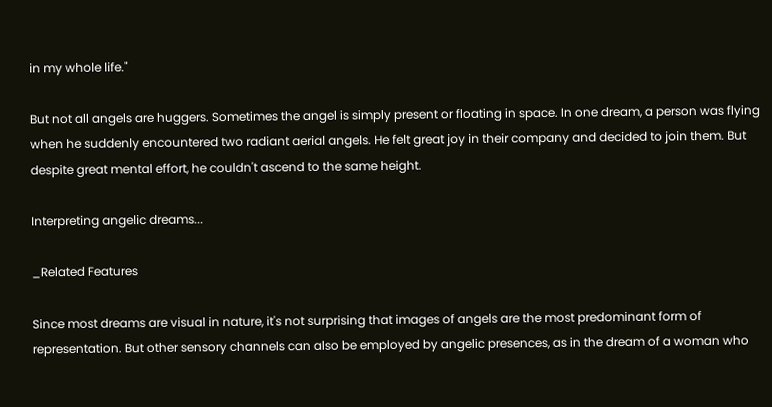in my whole life."

But not all angels are huggers. Sometimes the angel is simply present or floating in space. In one dream, a person was flying when he suddenly encountered two radiant aerial angels. He felt great joy in their company and decided to join them. But despite great mental effort, he couldn't ascend to the same height.

Interpreting angelic dreams...

_Related Features

Since most dreams are visual in nature, it's not surprising that images of angels are the most predominant form of representation. But other sensory channels can also be employed by angelic presences, as in the dream of a woman who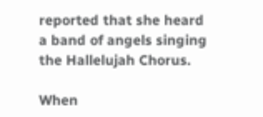reported that she heard a band of angels singing the Hallelujah Chorus.

When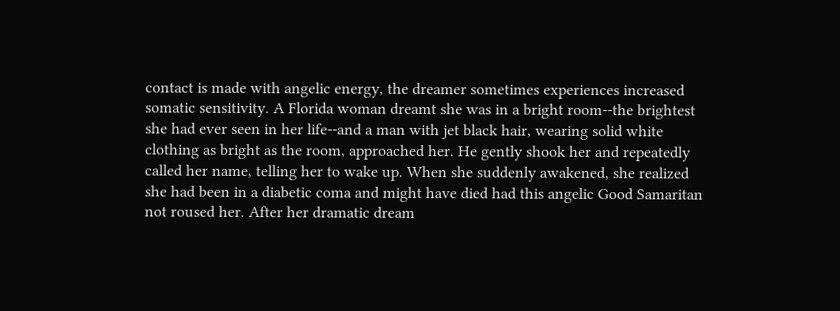contact is made with angelic energy, the dreamer sometimes experiences increased somatic sensitivity. A Florida woman dreamt she was in a bright room--the brightest she had ever seen in her life--and a man with jet black hair, wearing solid white clothing as bright as the room, approached her. He gently shook her and repeatedly called her name, telling her to wake up. When she suddenly awakened, she realized she had been in a diabetic coma and might have died had this angelic Good Samaritan not roused her. After her dramatic dream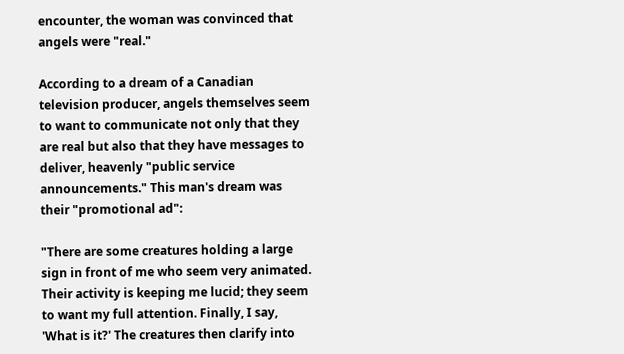encounter, the woman was convinced that angels were "real."

According to a dream of a Canadian television producer, angels themselves seem to want to communicate not only that they are real but also that they have messages to deliver, heavenly "public service announcements." This man's dream was their "promotional ad":

"There are some creatures holding a large sign in front of me who seem very animated. Their activity is keeping me lucid; they seem to want my full attention. Finally, I say, 'What is it?' The creatures then clarify into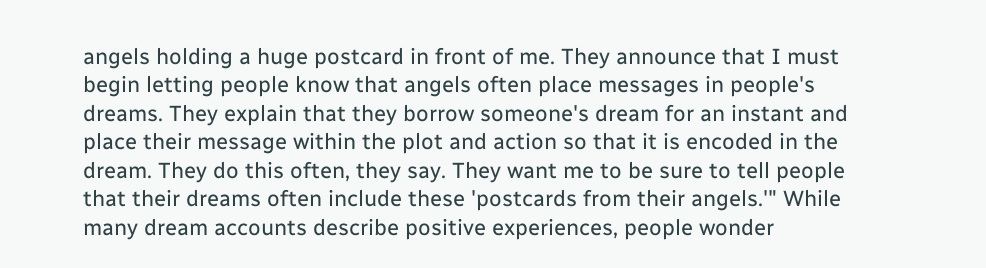angels holding a huge postcard in front of me. They announce that I must begin letting people know that angels often place messages in people's dreams. They explain that they borrow someone's dream for an instant and place their message within the plot and action so that it is encoded in the dream. They do this often, they say. They want me to be sure to tell people that their dreams often include these 'postcards from their angels.'" While many dream accounts describe positive experiences, people wonder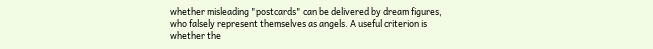whether misleading "postcards" can be delivered by dream figures, who falsely represent themselves as angels. A useful criterion is whether the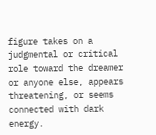figure takes on a judgmental or critical role toward the dreamer or anyone else, appears threatening, or seems connected with dark energy.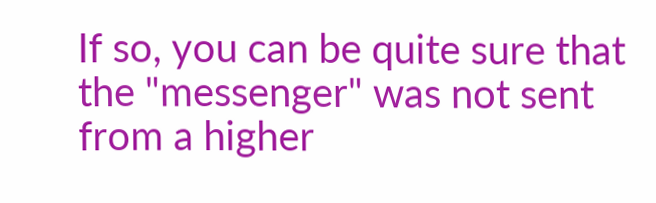If so, you can be quite sure that the "messenger" was not sent from a higher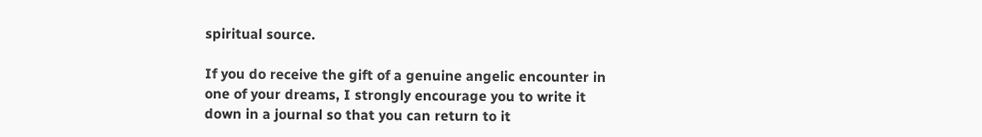spiritual source.

If you do receive the gift of a genuine angelic encounter in one of your dreams, I strongly encourage you to write it down in a journal so that you can return to it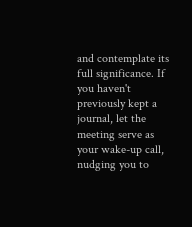and contemplate its full significance. If you haven't previously kept a journal, let the meeting serve as your wake-up call, nudging you to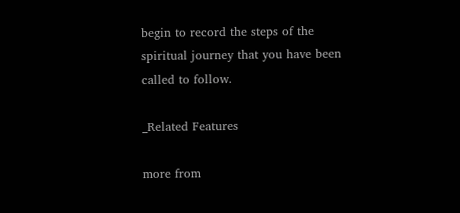begin to record the steps of the spiritual journey that you have been called to follow.

_Related Features

more from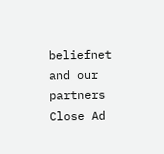beliefnet and our partners
Close Ad